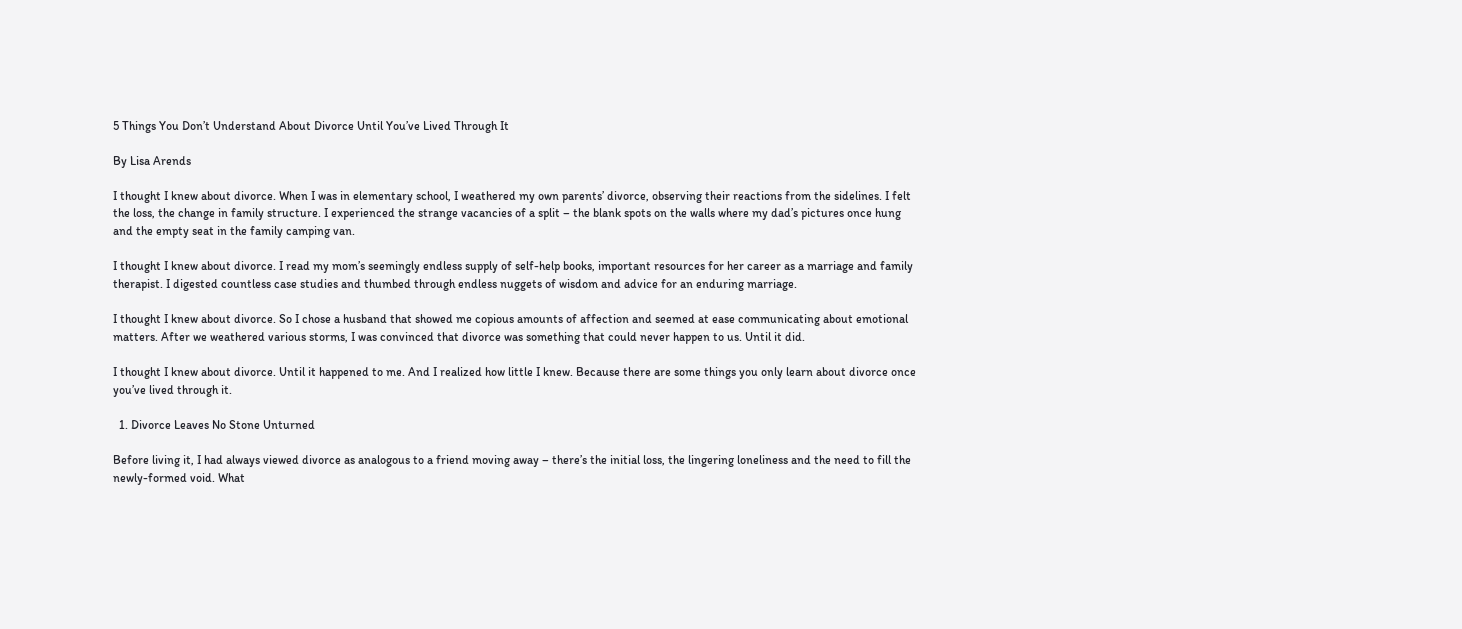5 Things You Don’t Understand About Divorce Until You’ve Lived Through It

By Lisa Arends

I thought I knew about divorce. When I was in elementary school, I weathered my own parents’ divorce, observing their reactions from the sidelines. I felt the loss, the change in family structure. I experienced the strange vacancies of a split – the blank spots on the walls where my dad’s pictures once hung and the empty seat in the family camping van.

I thought I knew about divorce. I read my mom’s seemingly endless supply of self-help books, important resources for her career as a marriage and family therapist. I digested countless case studies and thumbed through endless nuggets of wisdom and advice for an enduring marriage.

I thought I knew about divorce. So I chose a husband that showed me copious amounts of affection and seemed at ease communicating about emotional matters. After we weathered various storms, I was convinced that divorce was something that could never happen to us. Until it did.

I thought I knew about divorce. Until it happened to me. And I realized how little I knew. Because there are some things you only learn about divorce once you’ve lived through it.

  1. Divorce Leaves No Stone Unturned

Before living it, I had always viewed divorce as analogous to a friend moving away – there’s the initial loss, the lingering loneliness and the need to fill the newly-formed void. What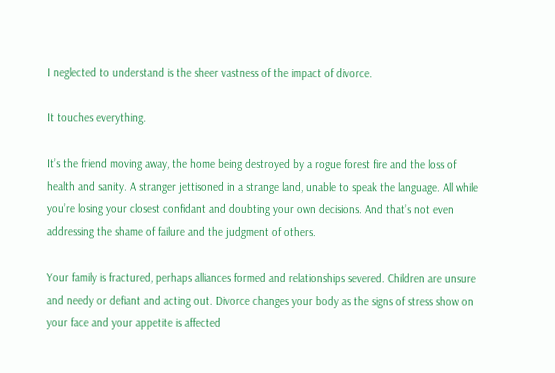I neglected to understand is the sheer vastness of the impact of divorce.

It touches everything.

It’s the friend moving away, the home being destroyed by a rogue forest fire and the loss of health and sanity. A stranger jettisoned in a strange land, unable to speak the language. All while you’re losing your closest confidant and doubting your own decisions. And that’s not even addressing the shame of failure and the judgment of others.

Your family is fractured, perhaps alliances formed and relationships severed. Children are unsure and needy or defiant and acting out. Divorce changes your body as the signs of stress show on your face and your appetite is affected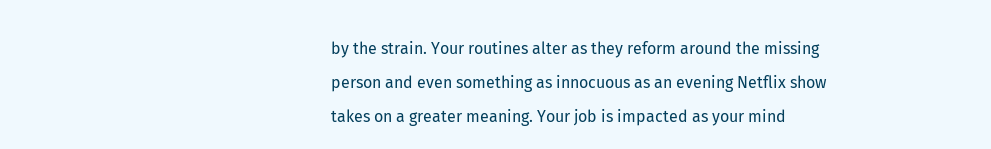by the strain. Your routines alter as they reform around the missing person and even something as innocuous as an evening Netflix show takes on a greater meaning. Your job is impacted as your mind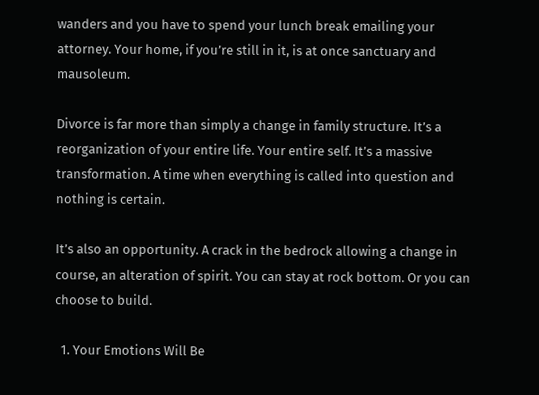wanders and you have to spend your lunch break emailing your attorney. Your home, if you’re still in it, is at once sanctuary and mausoleum.

Divorce is far more than simply a change in family structure. It’s a reorganization of your entire life. Your entire self. It’s a massive transformation. A time when everything is called into question and nothing is certain.

It’s also an opportunity. A crack in the bedrock allowing a change in course, an alteration of spirit. You can stay at rock bottom. Or you can choose to build.

  1. Your Emotions Will Be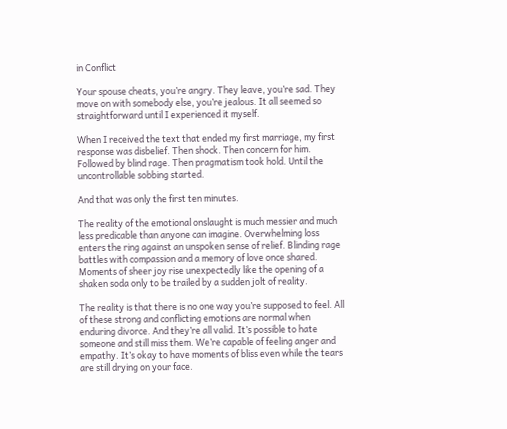in Conflict

Your spouse cheats, you’re angry. They leave, you’re sad. They move on with somebody else, you’re jealous. It all seemed so straightforward until I experienced it myself.

When I received the text that ended my first marriage, my first response was disbelief. Then shock. Then concern for him. Followed by blind rage. Then pragmatism took hold. Until the uncontrollable sobbing started.

And that was only the first ten minutes.

The reality of the emotional onslaught is much messier and much less predicable than anyone can imagine. Overwhelming loss enters the ring against an unspoken sense of relief. Blinding rage battles with compassion and a memory of love once shared. Moments of sheer joy rise unexpectedly like the opening of a shaken soda only to be trailed by a sudden jolt of reality.

The reality is that there is no one way you’re supposed to feel. All of these strong and conflicting emotions are normal when enduring divorce. And they’re all valid. It’s possible to hate someone and still miss them. We’re capable of feeling anger and empathy. It’s okay to have moments of bliss even while the tears are still drying on your face.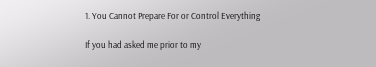1. You Cannot Prepare For or Control Everything

If you had asked me prior to my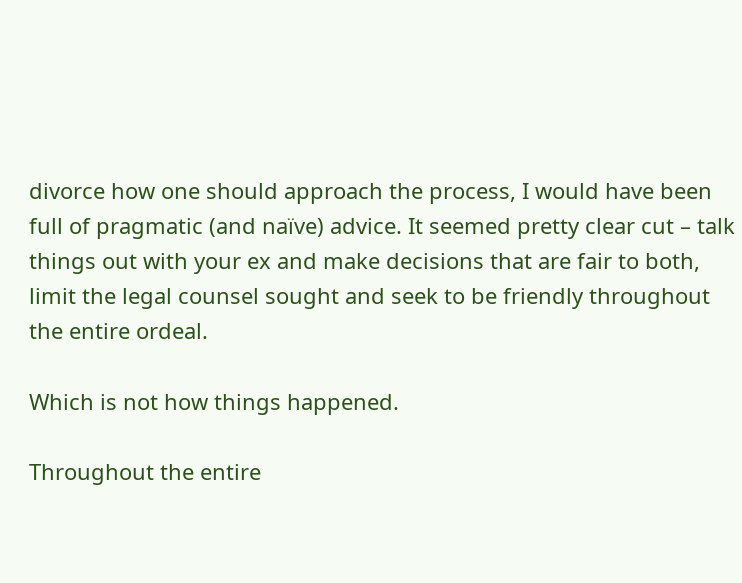divorce how one should approach the process, I would have been full of pragmatic (and naïve) advice. It seemed pretty clear cut – talk things out with your ex and make decisions that are fair to both, limit the legal counsel sought and seek to be friendly throughout the entire ordeal.

Which is not how things happened.

Throughout the entire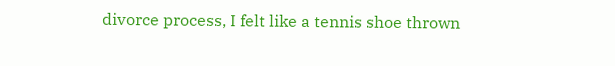divorce process, I felt like a tennis shoe thrown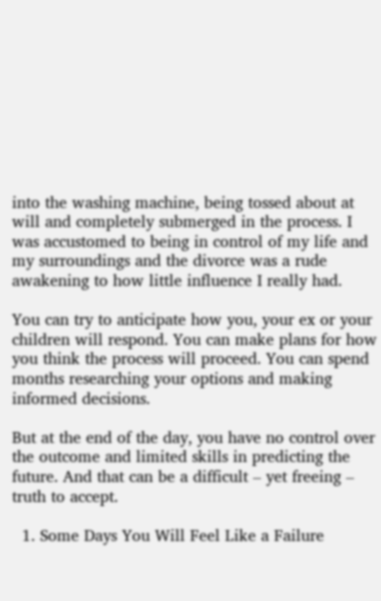into the washing machine, being tossed about at will and completely submerged in the process. I was accustomed to being in control of my life and my surroundings and the divorce was a rude awakening to how little influence I really had.

You can try to anticipate how you, your ex or your children will respond. You can make plans for how you think the process will proceed. You can spend months researching your options and making informed decisions.

But at the end of the day, you have no control over the outcome and limited skills in predicting the future. And that can be a difficult – yet freeing – truth to accept.

  1. Some Days You Will Feel Like a Failure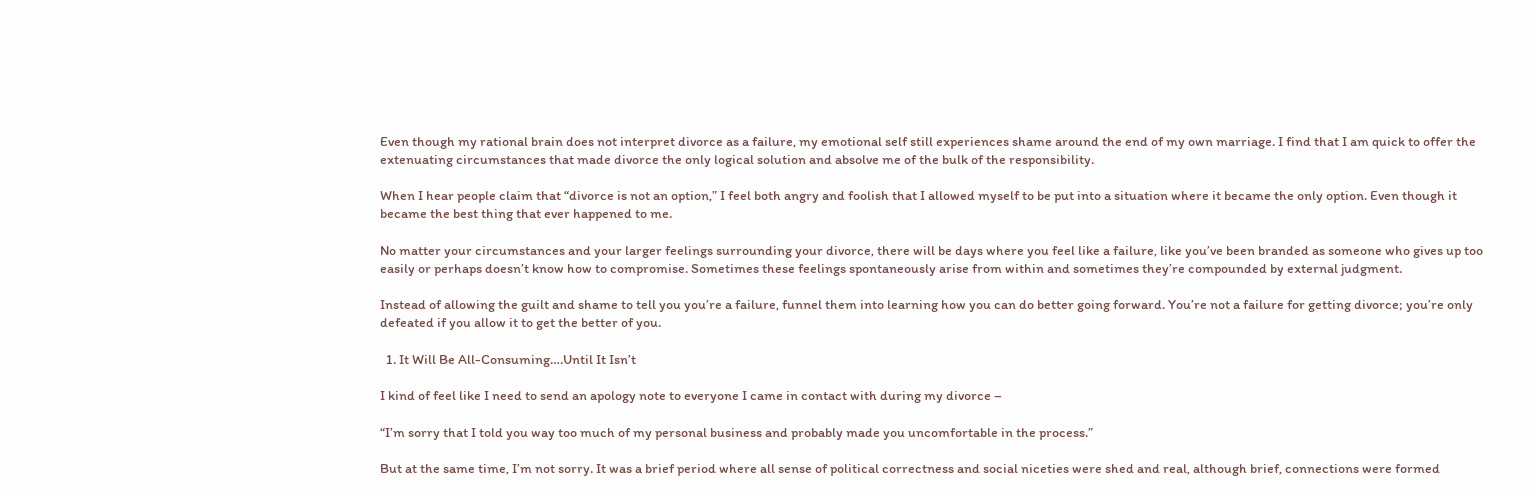Even though my rational brain does not interpret divorce as a failure, my emotional self still experiences shame around the end of my own marriage. I find that I am quick to offer the extenuating circumstances that made divorce the only logical solution and absolve me of the bulk of the responsibility.

When I hear people claim that “divorce is not an option,” I feel both angry and foolish that I allowed myself to be put into a situation where it became the only option. Even though it became the best thing that ever happened to me.

No matter your circumstances and your larger feelings surrounding your divorce, there will be days where you feel like a failure, like you’ve been branded as someone who gives up too easily or perhaps doesn’t know how to compromise. Sometimes these feelings spontaneously arise from within and sometimes they’re compounded by external judgment.

Instead of allowing the guilt and shame to tell you you’re a failure, funnel them into learning how you can do better going forward. You’re not a failure for getting divorce; you’re only defeated if you allow it to get the better of you.

  1. It Will Be All-Consuming….Until It Isn’t

I kind of feel like I need to send an apology note to everyone I came in contact with during my divorce –

“I’m sorry that I told you way too much of my personal business and probably made you uncomfortable in the process.”

But at the same time, I’m not sorry. It was a brief period where all sense of political correctness and social niceties were shed and real, although brief, connections were formed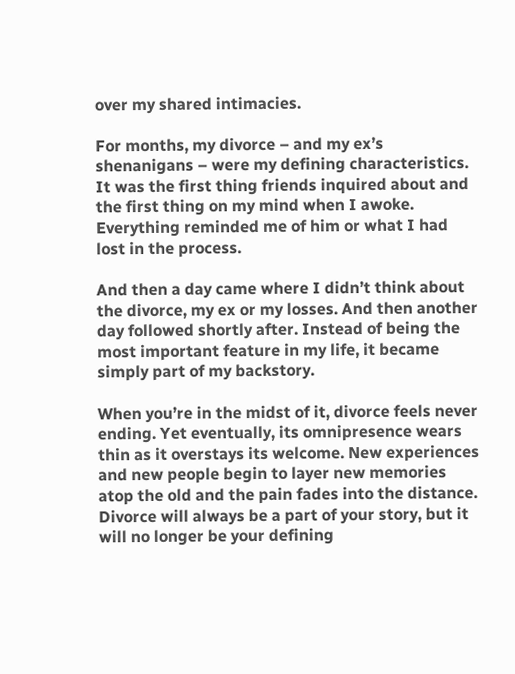over my shared intimacies.

For months, my divorce – and my ex’s shenanigans – were my defining characteristics. It was the first thing friends inquired about and the first thing on my mind when I awoke. Everything reminded me of him or what I had lost in the process.

And then a day came where I didn’t think about the divorce, my ex or my losses. And then another day followed shortly after. Instead of being the most important feature in my life, it became simply part of my backstory.

When you’re in the midst of it, divorce feels never ending. Yet eventually, its omnipresence wears thin as it overstays its welcome. New experiences and new people begin to layer new memories atop the old and the pain fades into the distance. Divorce will always be a part of your story, but it will no longer be your defining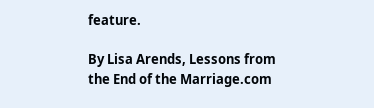feature.

By Lisa Arends, Lessons from the End of the Marriage.com